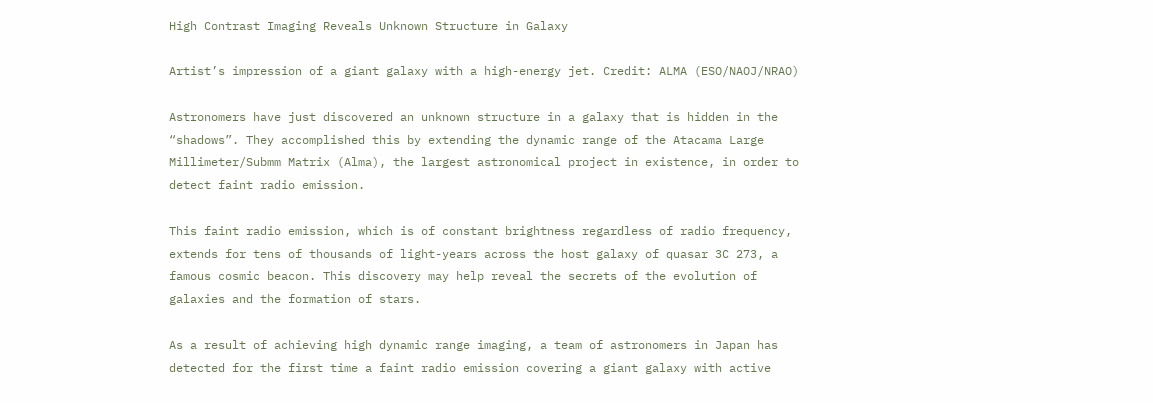High Contrast Imaging Reveals Unknown Structure in Galaxy

Artist’s impression of a giant galaxy with a high-energy jet. Credit: ALMA (ESO/NAOJ/NRAO)

Astronomers have just discovered an unknown structure in a galaxy that is hidden in the “shadows”. They accomplished this by extending the dynamic range of the Atacama Large Millimeter/Submm Matrix (Alma), the largest astronomical project in existence, in order to detect faint radio emission.

This faint radio emission, which is of constant brightness regardless of radio frequency, extends for tens of thousands of light-years across the host galaxy of quasar 3C 273, a famous cosmic beacon. This discovery may help reveal the secrets of the evolution of galaxies and the formation of stars.

As a result of achieving high dynamic range imaging, a team of astronomers in Japan has detected for the first time a faint radio emission covering a giant galaxy with active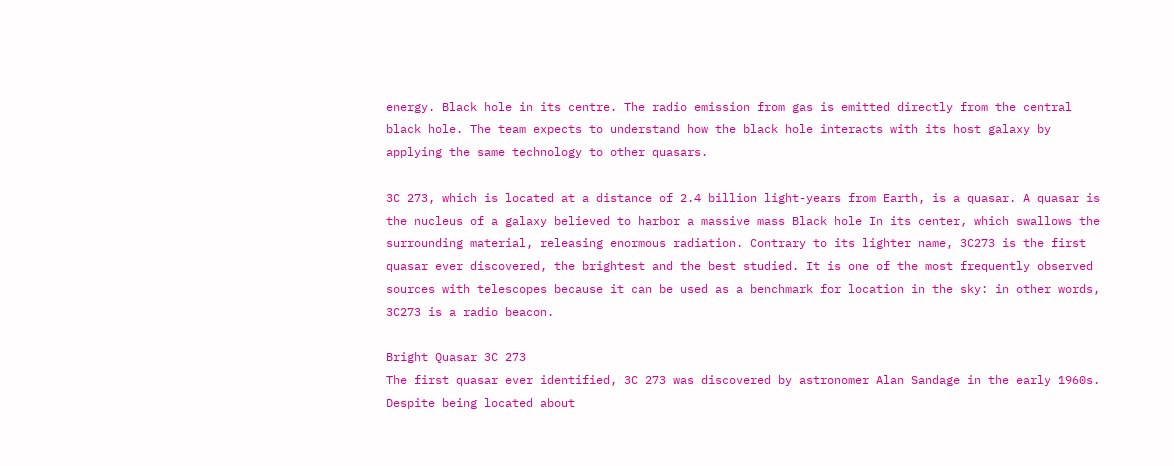energy. Black hole in its centre. The radio emission from gas is emitted directly from the central black hole. The team expects to understand how the black hole interacts with its host galaxy by applying the same technology to other quasars.

3C 273, which is located at a distance of 2.4 billion light-years from Earth, is a quasar. A quasar is the nucleus of a galaxy believed to harbor a massive mass Black hole In its center, which swallows the surrounding material, releasing enormous radiation. Contrary to its lighter name, 3C273 is the first quasar ever discovered, the brightest and the best studied. It is one of the most frequently observed sources with telescopes because it can be used as a benchmark for location in the sky: in other words, 3C273 is a radio beacon.

Bright Quasar 3C 273
The first quasar ever identified, 3C 273 was discovered by astronomer Alan Sandage in the early 1960s. Despite being located about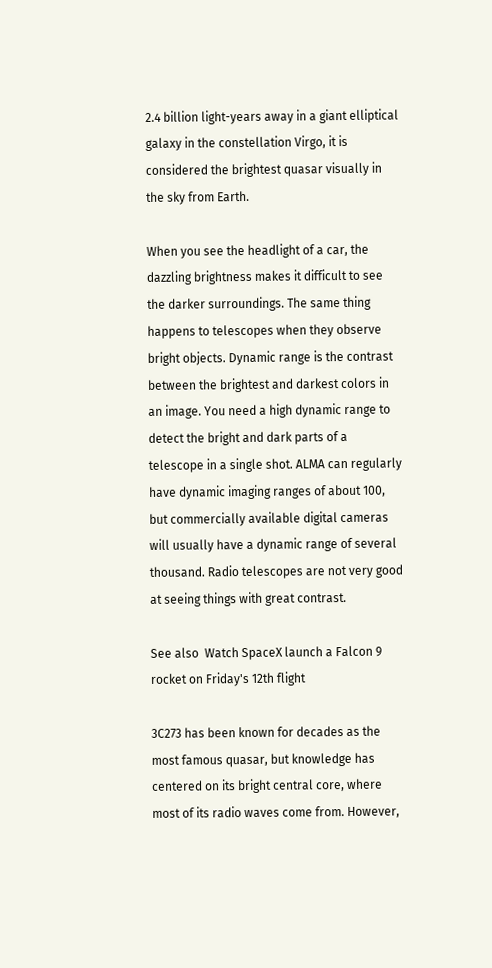2.4 billion light-years away in a giant elliptical galaxy in the constellation Virgo, it is considered the brightest quasar visually in the sky from Earth.

When you see the headlight of a car, the dazzling brightness makes it difficult to see the darker surroundings. The same thing happens to telescopes when they observe bright objects. Dynamic range is the contrast between the brightest and darkest colors in an image. You need a high dynamic range to detect the bright and dark parts of a telescope in a single shot. ALMA can regularly have dynamic imaging ranges of about 100, but commercially available digital cameras will usually have a dynamic range of several thousand. Radio telescopes are not very good at seeing things with great contrast.

See also  Watch SpaceX launch a Falcon 9 rocket on Friday's 12th flight

3C273 has been known for decades as the most famous quasar, but knowledge has centered on its bright central core, where most of its radio waves come from. However,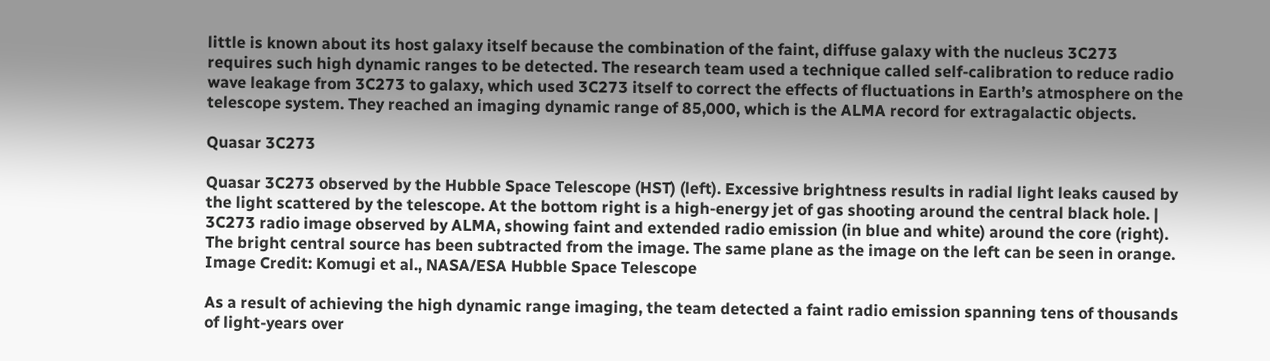little is known about its host galaxy itself because the combination of the faint, diffuse galaxy with the nucleus 3C273 requires such high dynamic ranges to be detected. The research team used a technique called self-calibration to reduce radio wave leakage from 3C273 to galaxy, which used 3C273 itself to correct the effects of fluctuations in Earth’s atmosphere on the telescope system. They reached an imaging dynamic range of 85,000, which is the ALMA record for extragalactic objects.

Quasar 3C273

Quasar 3C273 observed by the Hubble Space Telescope (HST) (left). Excessive brightness results in radial light leaks caused by the light scattered by the telescope. At the bottom right is a high-energy jet of gas shooting around the central black hole. | 3C273 radio image observed by ALMA, showing faint and extended radio emission (in blue and white) around the core (right). The bright central source has been subtracted from the image. The same plane as the image on the left can be seen in orange. Image Credit: Komugi et al., NASA/ESA Hubble Space Telescope

As a result of achieving the high dynamic range imaging, the team detected a faint radio emission spanning tens of thousands of light-years over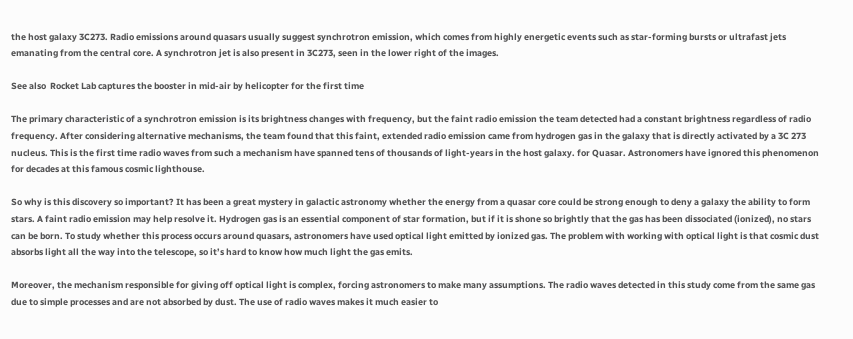the host galaxy 3C273. Radio emissions around quasars usually suggest synchrotron emission, which comes from highly energetic events such as star-forming bursts or ultrafast jets emanating from the central core. A synchrotron jet is also present in 3C273, seen in the lower right of the images.

See also  Rocket Lab captures the booster in mid-air by helicopter for the first time

The primary characteristic of a synchrotron emission is its brightness changes with frequency, but the faint radio emission the team detected had a constant brightness regardless of radio frequency. After considering alternative mechanisms, the team found that this faint, extended radio emission came from hydrogen gas in the galaxy that is directly activated by a 3C 273 nucleus. This is the first time radio waves from such a mechanism have spanned tens of thousands of light-years in the host galaxy. for Quasar. Astronomers have ignored this phenomenon for decades at this famous cosmic lighthouse.

So why is this discovery so important? It has been a great mystery in galactic astronomy whether the energy from a quasar core could be strong enough to deny a galaxy the ability to form stars. A faint radio emission may help resolve it. Hydrogen gas is an essential component of star formation, but if it is shone so brightly that the gas has been dissociated (ionized), no stars can be born. To study whether this process occurs around quasars, astronomers have used optical light emitted by ionized gas. The problem with working with optical light is that cosmic dust absorbs light all the way into the telescope, so it’s hard to know how much light the gas emits.

Moreover, the mechanism responsible for giving off optical light is complex, forcing astronomers to make many assumptions. The radio waves detected in this study come from the same gas due to simple processes and are not absorbed by dust. The use of radio waves makes it much easier to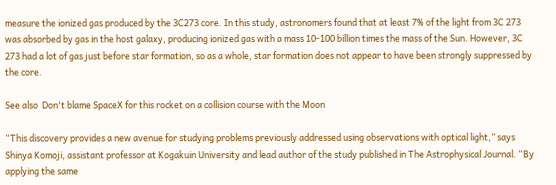measure the ionized gas produced by the 3C273 core. In this study, astronomers found that at least 7% of the light from 3C 273 was absorbed by gas in the host galaxy, producing ionized gas with a mass 10-100 billion times the mass of the Sun. However, 3C 273 had a lot of gas just before star formation, so as a whole, star formation does not appear to have been strongly suppressed by the core.

See also  Don't blame SpaceX for this rocket on a collision course with the Moon

“This discovery provides a new avenue for studying problems previously addressed using observations with optical light,” says Shinya Komoji, assistant professor at Kogakuin University and lead author of the study published in The Astrophysical Journal. “By applying the same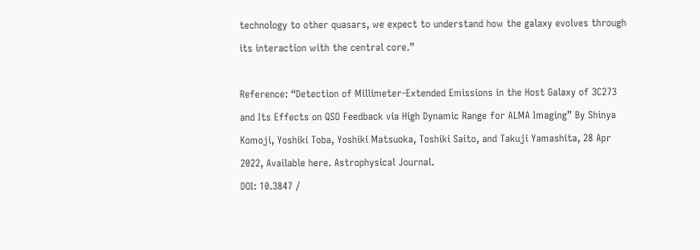technology to other quasars, we expect to understand how the galaxy evolves through its interaction with the central core.”

Reference: “Detection of Millimeter-Extended Emissions in the Host Galaxy of 3C273 and Its Effects on QSO Feedback via High Dynamic Range for ALMA Imaging” By Shinya Komoji, Yoshiki Toba, Yoshiki Matsuoka, Toshiki Saito, and Takuji Yamashita, 28 Apr 2022, Available here. Astrophysical Journal.
DOI: 10.3847 /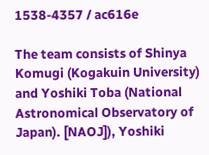1538-4357 / ac616e

The team consists of Shinya Komugi (Kogakuin University) and Yoshiki Toba (National Astronomical Observatory of Japan). [NAOJ]), Yoshiki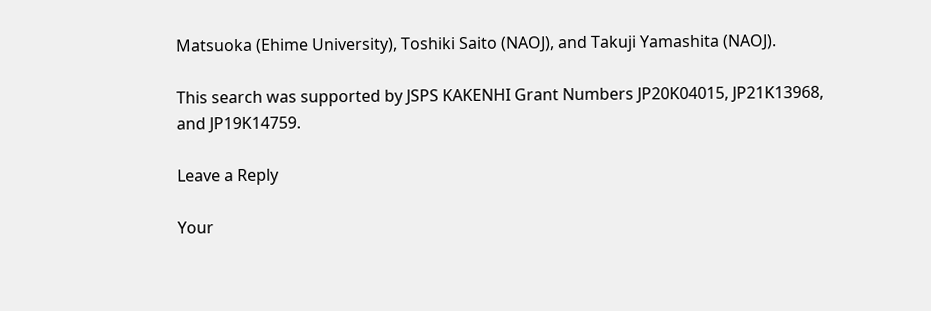Matsuoka (Ehime University), Toshiki Saito (NAOJ), and Takuji Yamashita (NAOJ).

This search was supported by JSPS KAKENHI Grant Numbers JP20K04015, JP21K13968, and JP19K14759.

Leave a Reply

Your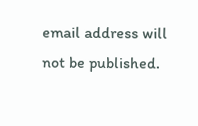email address will not be published.